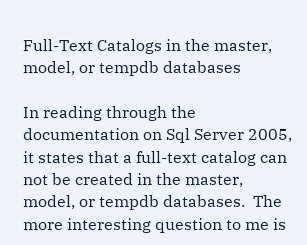Full-Text Catalogs in the master, model, or tempdb databases

In reading through the documentation on Sql Server 2005, it states that a full-text catalog can not be created in the master, model, or tempdb databases.  The more interesting question to me is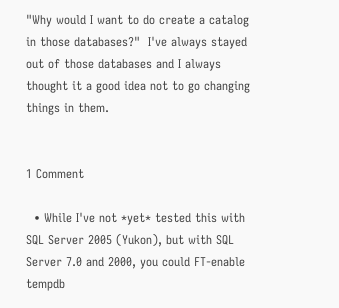"Why would I want to do create a catalog in those databases?"  I've always stayed out of those databases and I always thought it a good idea not to go changing things in them.


1 Comment

  • While I've not *yet* tested this with SQL Server 2005 (Yukon), but with SQL Server 7.0 and 2000, you could FT-enable tempdb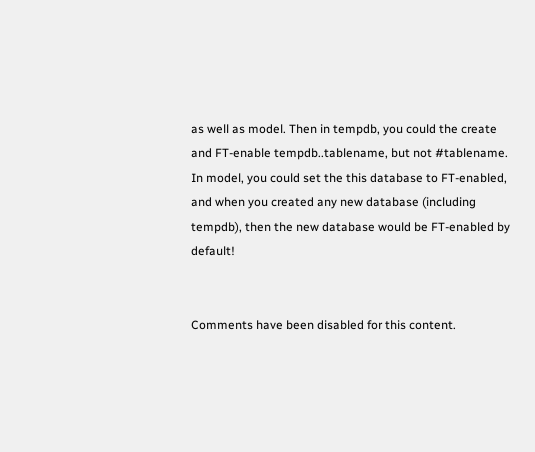as well as model. Then in tempdb, you could the create and FT-enable tempdb..tablename, but not #tablename. In model, you could set the this database to FT-enabled, and when you created any new database (including tempdb), then the new database would be FT-enabled by default!


Comments have been disabled for this content.